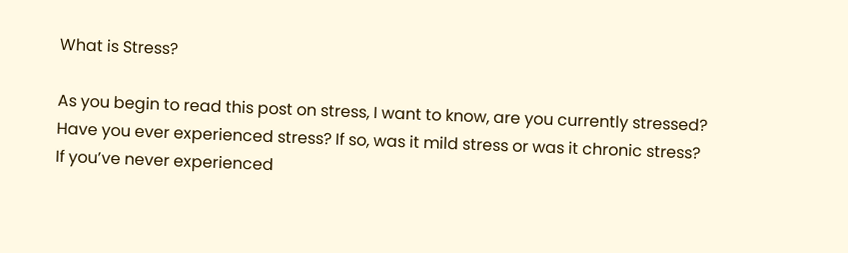What is Stress?

As you begin to read this post on stress, I want to know, are you currently stressed? Have you ever experienced stress? If so, was it mild stress or was it chronic stress? If you’ve never experienced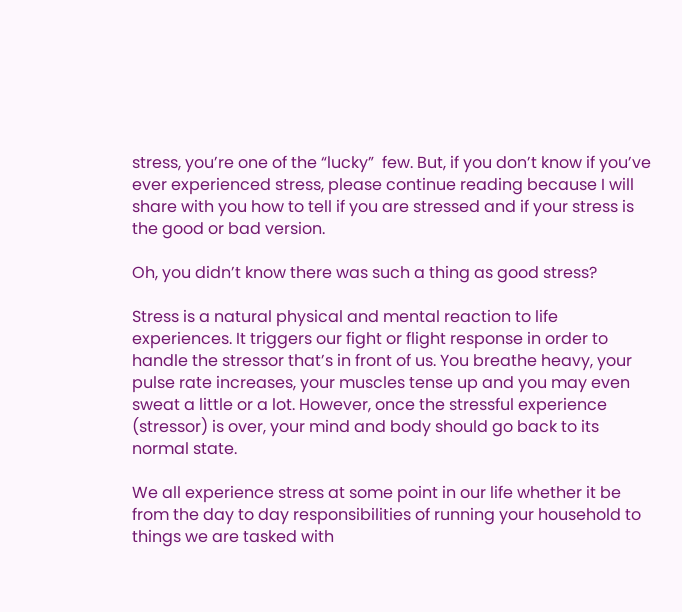stress, you’re one of the “lucky”  few. But, if you don’t know if you’ve ever experienced stress, please continue reading because I will share with you how to tell if you are stressed and if your stress is the good or bad version.

Oh, you didn’t know there was such a thing as good stress?

Stress is a natural physical and mental reaction to life experiences. It triggers our fight or flight response in order to handle the stressor that’s in front of us. You breathe heavy, your pulse rate increases, your muscles tense up and you may even sweat a little or a lot. However, once the stressful experience (stressor) is over, your mind and body should go back to its normal state.

We all experience stress at some point in our life whether it be from the day to day responsibilities of running your household to things we are tasked with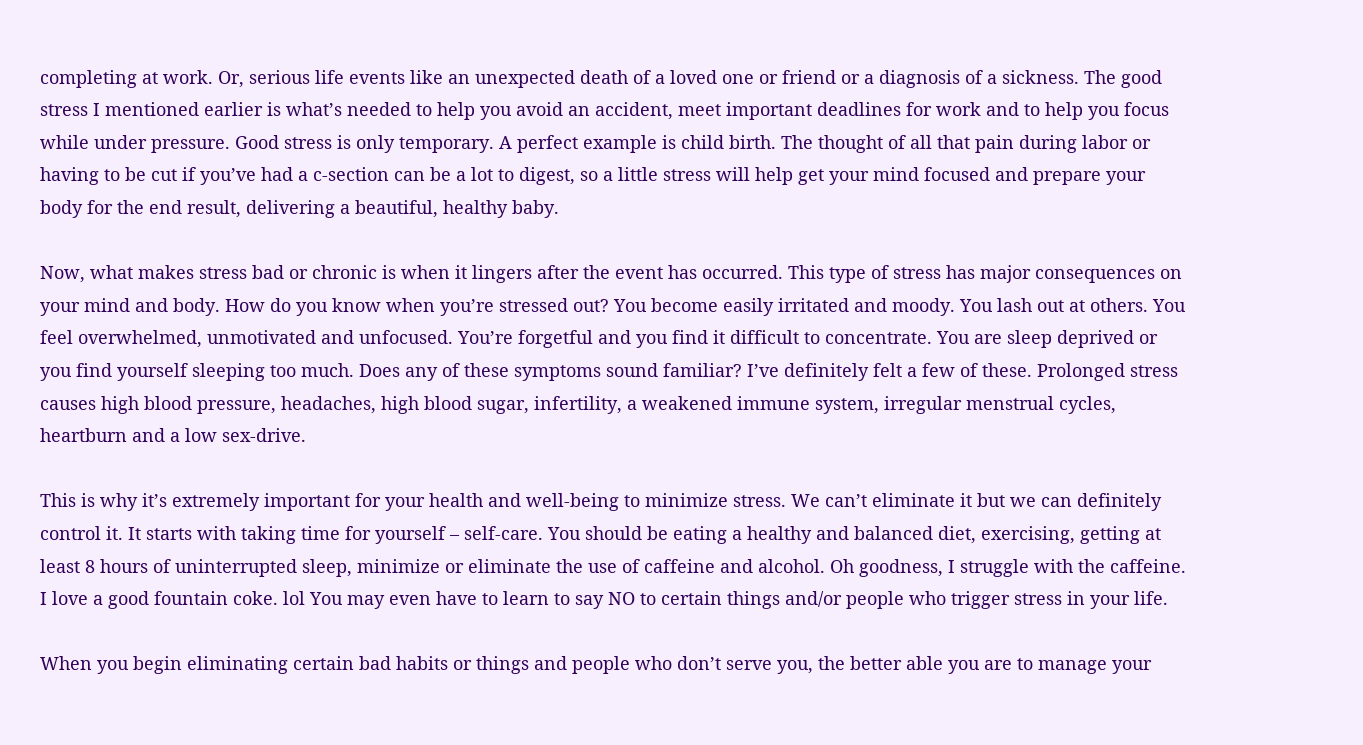completing at work. Or, serious life events like an unexpected death of a loved one or friend or a diagnosis of a sickness. The good stress I mentioned earlier is what’s needed to help you avoid an accident, meet important deadlines for work and to help you focus while under pressure. Good stress is only temporary. A perfect example is child birth. The thought of all that pain during labor or having to be cut if you’ve had a c-section can be a lot to digest, so a little stress will help get your mind focused and prepare your body for the end result, delivering a beautiful, healthy baby.

Now, what makes stress bad or chronic is when it lingers after the event has occurred. This type of stress has major consequences on your mind and body. How do you know when you’re stressed out? You become easily irritated and moody. You lash out at others. You feel overwhelmed, unmotivated and unfocused. You’re forgetful and you find it difficult to concentrate. You are sleep deprived or you find yourself sleeping too much. Does any of these symptoms sound familiar? I’ve definitely felt a few of these. Prolonged stress causes high blood pressure, headaches, high blood sugar, infertility, a weakened immune system, irregular menstrual cycles, heartburn and a low sex-drive.

This is why it’s extremely important for your health and well-being to minimize stress. We can’t eliminate it but we can definitely control it. It starts with taking time for yourself – self-care. You should be eating a healthy and balanced diet, exercising, getting at least 8 hours of uninterrupted sleep, minimize or eliminate the use of caffeine and alcohol. Oh goodness, I struggle with the caffeine. I love a good fountain coke. lol You may even have to learn to say NO to certain things and/or people who trigger stress in your life.

When you begin eliminating certain bad habits or things and people who don’t serve you, the better able you are to manage your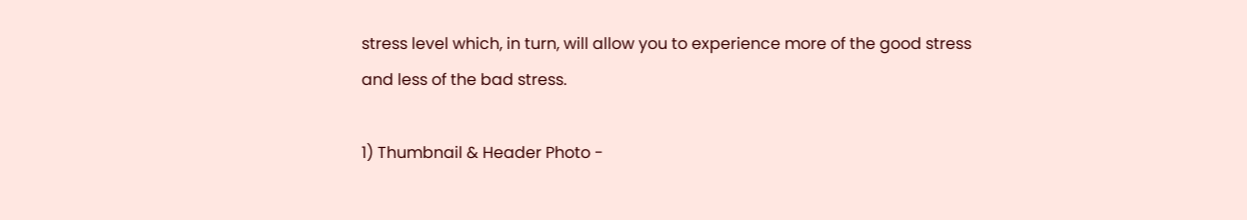stress level which, in turn, will allow you to experience more of the good stress and less of the bad stress.

1) Thumbnail & Header Photo -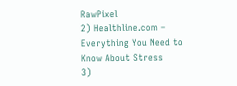RawPixel
2) Healthline.com – Everything You Need to Know About Stress
3)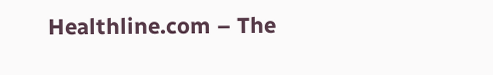Healthline.com – The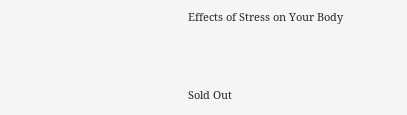Effects of Stress on Your Body



Sold Out